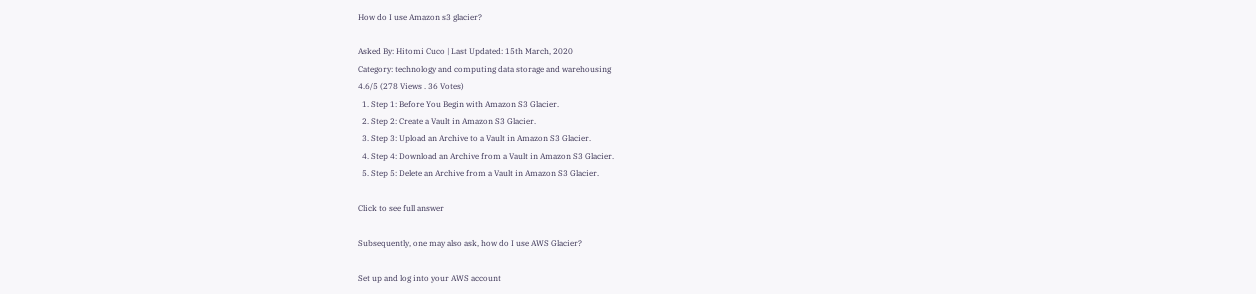How do I use Amazon s3 glacier?

Asked By: Hitomi Cuco | Last Updated: 15th March, 2020
Category: technology and computing data storage and warehousing
4.6/5 (278 Views . 36 Votes)
  1. Step 1: Before You Begin with Amazon S3 Glacier.
  2. Step 2: Create a Vault in Amazon S3 Glacier.
  3. Step 3: Upload an Archive to a Vault in Amazon S3 Glacier.
  4. Step 4: Download an Archive from a Vault in Amazon S3 Glacier.
  5. Step 5: Delete an Archive from a Vault in Amazon S3 Glacier.

Click to see full answer

Subsequently, one may also ask, how do I use AWS Glacier?

Set up and log into your AWS account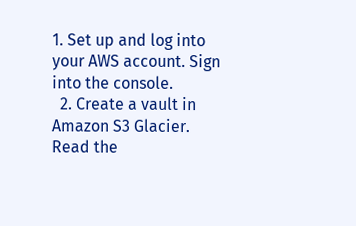1. Set up and log into your AWS account. Sign into the console.
  2. Create a vault in Amazon S3 Glacier. Read the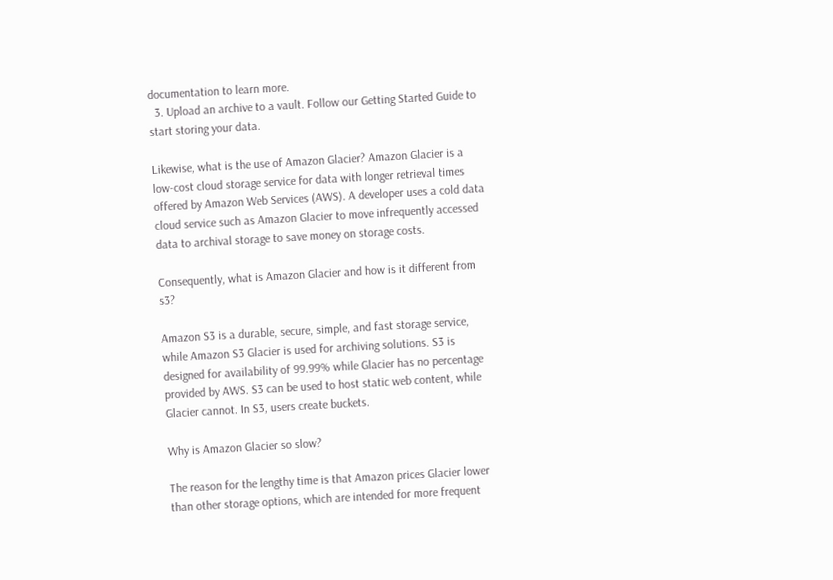documentation to learn more.
  3. Upload an archive to a vault. Follow our Getting Started Guide to start storing your data.

Likewise, what is the use of Amazon Glacier? Amazon Glacier is a low-cost cloud storage service for data with longer retrieval times offered by Amazon Web Services (AWS). A developer uses a cold data cloud service such as Amazon Glacier to move infrequently accessed data to archival storage to save money on storage costs.

Consequently, what is Amazon Glacier and how is it different from s3?

Amazon S3 is a durable, secure, simple, and fast storage service, while Amazon S3 Glacier is used for archiving solutions. S3 is designed for availability of 99.99% while Glacier has no percentage provided by AWS. S3 can be used to host static web content, while Glacier cannot. In S3, users create buckets.

Why is Amazon Glacier so slow?

The reason for the lengthy time is that Amazon prices Glacier lower than other storage options, which are intended for more frequent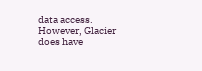data access. However, Glacier does have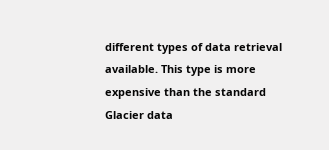different types of data retrieval available. This type is more expensive than the standard Glacier data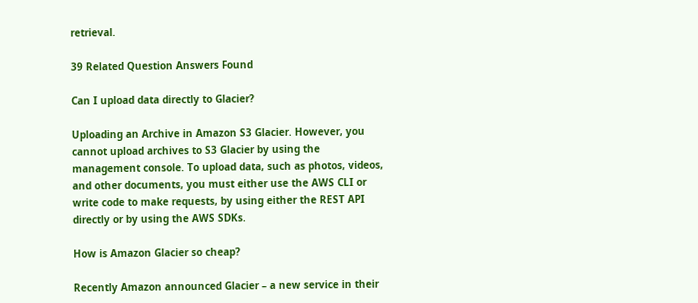retrieval.

39 Related Question Answers Found

Can I upload data directly to Glacier?

Uploading an Archive in Amazon S3 Glacier. However, you cannot upload archives to S3 Glacier by using the management console. To upload data, such as photos, videos, and other documents, you must either use the AWS CLI or write code to make requests, by using either the REST API directly or by using the AWS SDKs.

How is Amazon Glacier so cheap?

Recently Amazon announced Glacier – a new service in their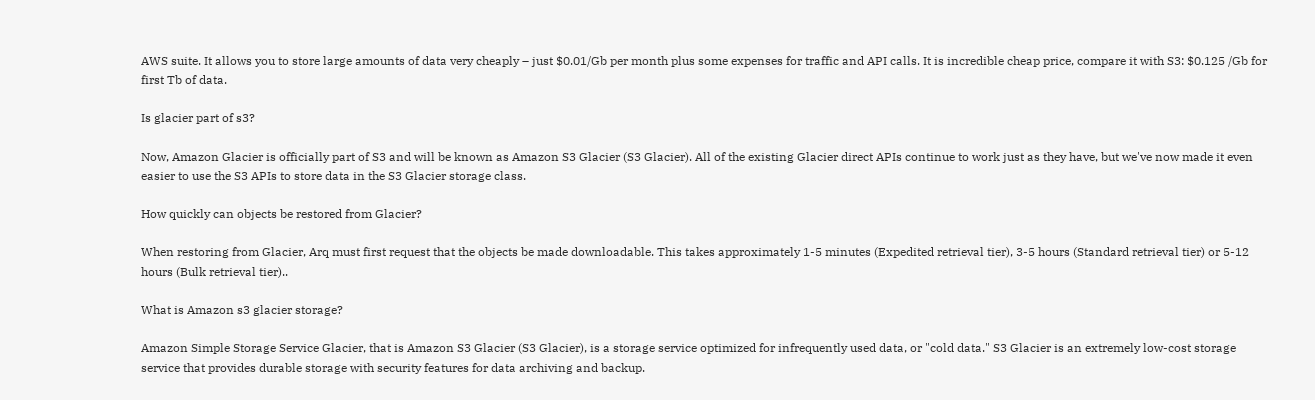AWS suite. It allows you to store large amounts of data very cheaply – just $0.01/Gb per month plus some expenses for traffic and API calls. It is incredible cheap price, compare it with S3: $0.125 /Gb for first Tb of data.

Is glacier part of s3?

Now, Amazon Glacier is officially part of S3 and will be known as Amazon S3 Glacier (S3 Glacier). All of the existing Glacier direct APIs continue to work just as they have, but we've now made it even easier to use the S3 APIs to store data in the S3 Glacier storage class.

How quickly can objects be restored from Glacier?

When restoring from Glacier, Arq must first request that the objects be made downloadable. This takes approximately 1-5 minutes (Expedited retrieval tier), 3-5 hours (Standard retrieval tier) or 5-12 hours (Bulk retrieval tier)..

What is Amazon s3 glacier storage?

Amazon Simple Storage Service Glacier, that is Amazon S3 Glacier (S3 Glacier), is a storage service optimized for infrequently used data, or "cold data." S3 Glacier is an extremely low-cost storage service that provides durable storage with security features for data archiving and backup.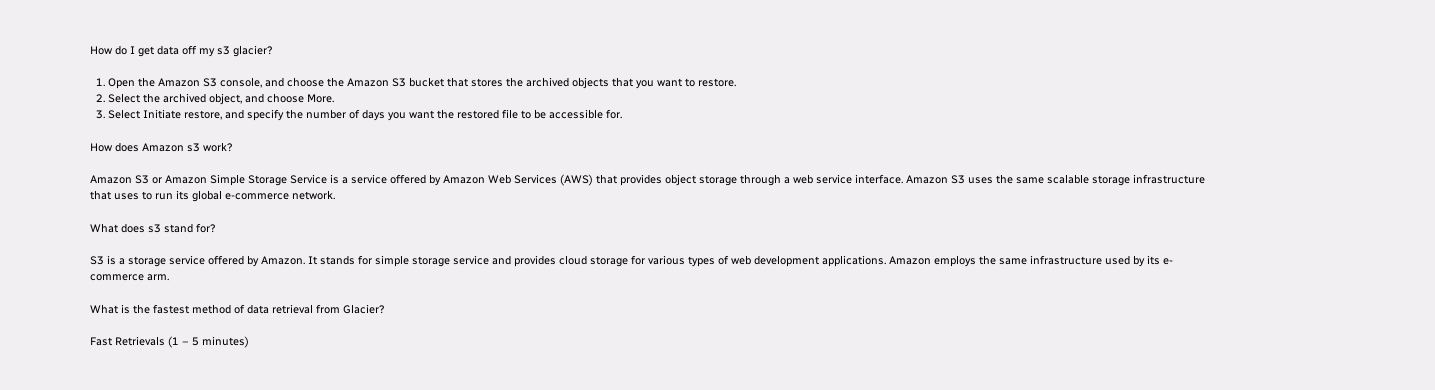How do I get data off my s3 glacier?

  1. Open the Amazon S3 console, and choose the Amazon S3 bucket that stores the archived objects that you want to restore.
  2. Select the archived object, and choose More.
  3. Select Initiate restore, and specify the number of days you want the restored file to be accessible for.

How does Amazon s3 work?

Amazon S3 or Amazon Simple Storage Service is a service offered by Amazon Web Services (AWS) that provides object storage through a web service interface. Amazon S3 uses the same scalable storage infrastructure that uses to run its global e-commerce network.

What does s3 stand for?

S3 is a storage service offered by Amazon. It stands for simple storage service and provides cloud storage for various types of web development applications. Amazon employs the same infrastructure used by its e-commerce arm.

What is the fastest method of data retrieval from Glacier?

Fast Retrievals (1 – 5 minutes)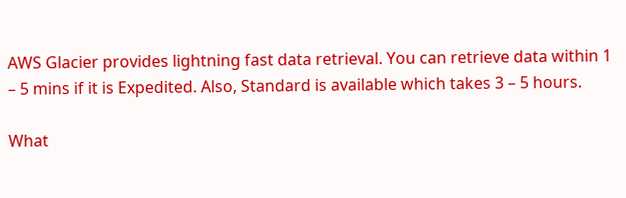AWS Glacier provides lightning fast data retrieval. You can retrieve data within 1 – 5 mins if it is Expedited. Also, Standard is available which takes 3 – 5 hours.

What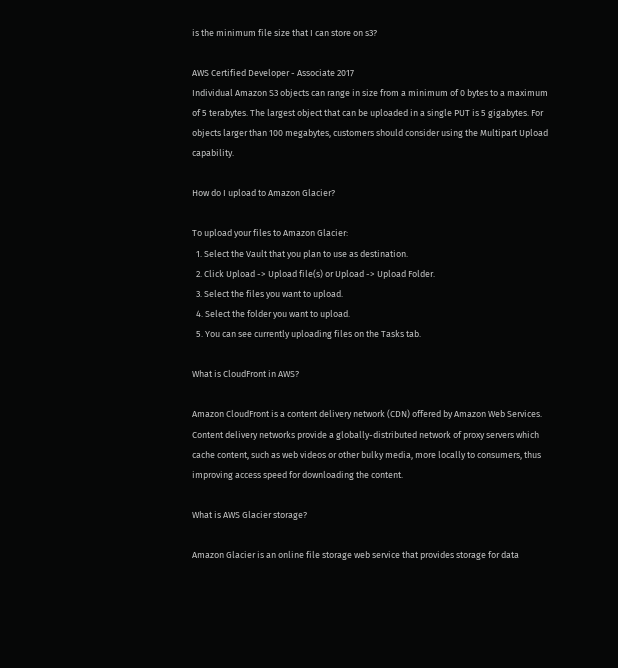is the minimum file size that I can store on s3?

AWS Certified Developer - Associate 2017
Individual Amazon S3 objects can range in size from a minimum of 0 bytes to a maximum of 5 terabytes. The largest object that can be uploaded in a single PUT is 5 gigabytes. For objects larger than 100 megabytes, customers should consider using the Multipart Upload capability.

How do I upload to Amazon Glacier?

To upload your files to Amazon Glacier:
  1. Select the Vault that you plan to use as destination.
  2. Click Upload -> Upload file(s) or Upload -> Upload Folder.
  3. Select the files you want to upload.
  4. Select the folder you want to upload.
  5. You can see currently uploading files on the Tasks tab.

What is CloudFront in AWS?

Amazon CloudFront is a content delivery network (CDN) offered by Amazon Web Services. Content delivery networks provide a globally-distributed network of proxy servers which cache content, such as web videos or other bulky media, more locally to consumers, thus improving access speed for downloading the content.

What is AWS Glacier storage?

Amazon Glacier is an online file storage web service that provides storage for data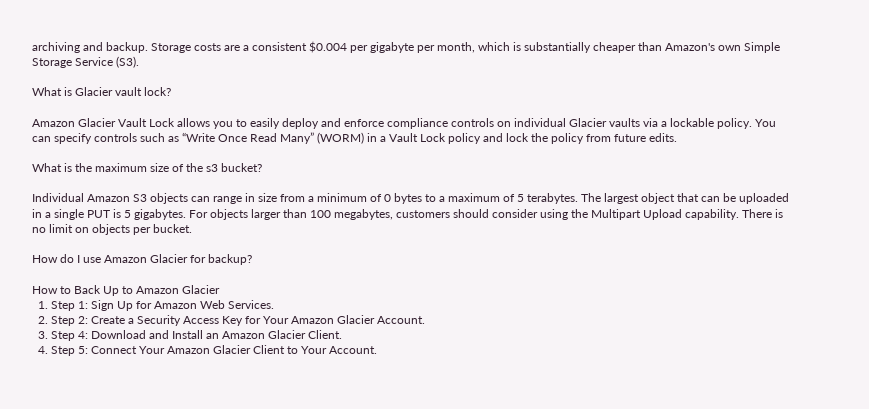archiving and backup. Storage costs are a consistent $0.004 per gigabyte per month, which is substantially cheaper than Amazon's own Simple Storage Service (S3).

What is Glacier vault lock?

Amazon Glacier Vault Lock allows you to easily deploy and enforce compliance controls on individual Glacier vaults via a lockable policy. You can specify controls such as “Write Once Read Many” (WORM) in a Vault Lock policy and lock the policy from future edits.

What is the maximum size of the s3 bucket?

Individual Amazon S3 objects can range in size from a minimum of 0 bytes to a maximum of 5 terabytes. The largest object that can be uploaded in a single PUT is 5 gigabytes. For objects larger than 100 megabytes, customers should consider using the Multipart Upload capability. There is no limit on objects per bucket.

How do I use Amazon Glacier for backup?

How to Back Up to Amazon Glacier
  1. Step 1: Sign Up for Amazon Web Services.
  2. Step 2: Create a Security Access Key for Your Amazon Glacier Account.
  3. Step 4: Download and Install an Amazon Glacier Client.
  4. Step 5: Connect Your Amazon Glacier Client to Your Account.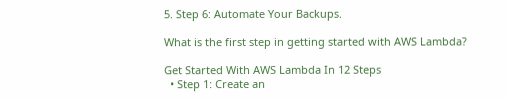5. Step 6: Automate Your Backups.

What is the first step in getting started with AWS Lambda?

Get Started With AWS Lambda In 12 Steps
  • Step 1: Create an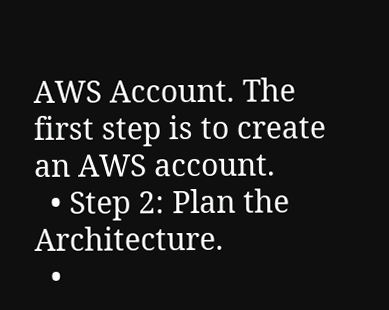AWS Account. The first step is to create an AWS account.
  • Step 2: Plan the Architecture.
  •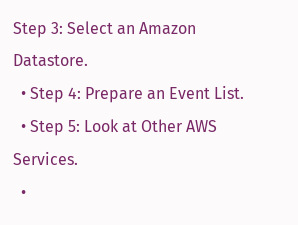Step 3: Select an Amazon Datastore.
  • Step 4: Prepare an Event List.
  • Step 5: Look at Other AWS Services.
  •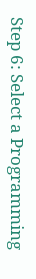Step 6: Select a Programming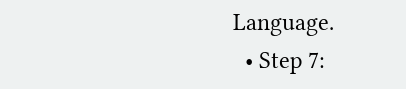Language.
  • Step 7: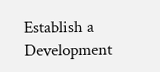Establish a Development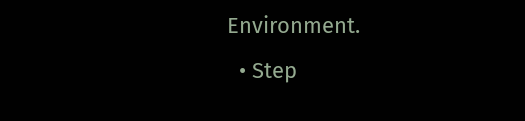Environment.
  • Step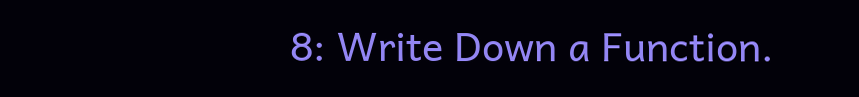8: Write Down a Function.